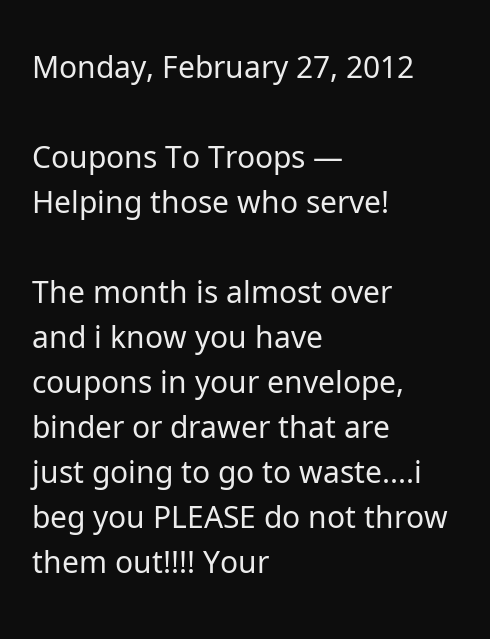Monday, February 27, 2012

Coupons To Troops — Helping those who serve!

The month is almost over and i know you have coupons in your envelope, binder or drawer that are just going to go to waste....i beg you PLEASE do not throw them out!!!! Your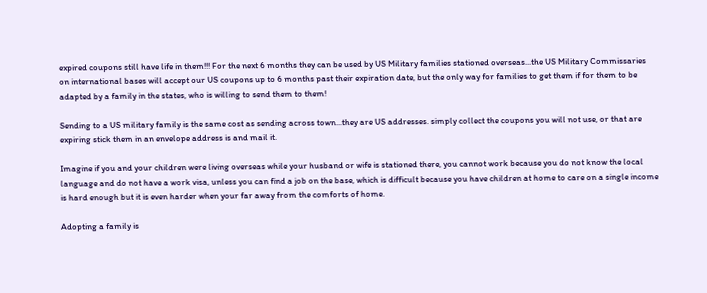expired coupons still have life in them!!! For the next 6 months they can be used by US Military families stationed overseas...the US Military Commissaries on international bases will accept our US coupons up to 6 months past their expiration date, but the only way for families to get them if for them to be adapted by a family in the states, who is willing to send them to them!

Sending to a US military family is the same cost as sending across town...they are US addresses. simply collect the coupons you will not use, or that are expiring stick them in an envelope address is and mail it.

Imagine if you and your children were living overseas while your husband or wife is stationed there, you cannot work because you do not know the local language and do not have a work visa, unless you can find a job on the base, which is difficult because you have children at home to care on a single income is hard enough but it is even harder when your far away from the comforts of home.

Adopting a family is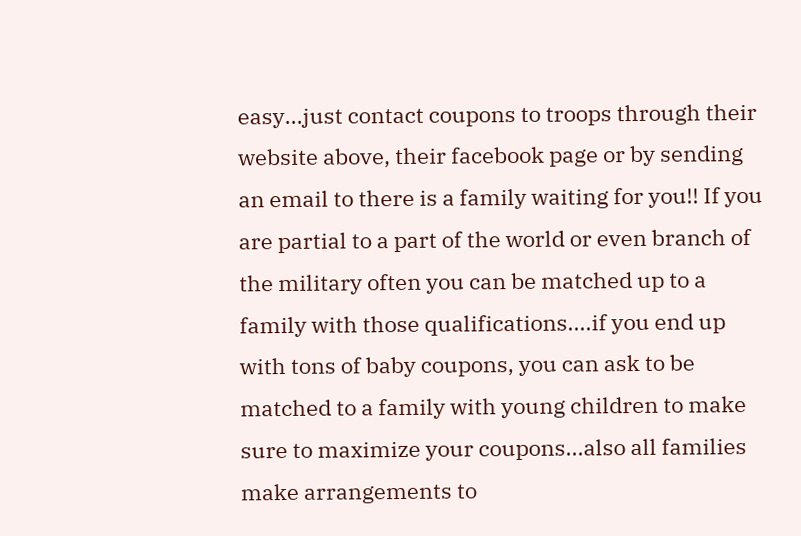easy...just contact coupons to troops through their website above, their facebook page or by sending an email to there is a family waiting for you!! If you are partial to a part of the world or even branch of the military often you can be matched up to a family with those qualifications....if you end up with tons of baby coupons, you can ask to be matched to a family with young children to make sure to maximize your coupons...also all families make arrangements to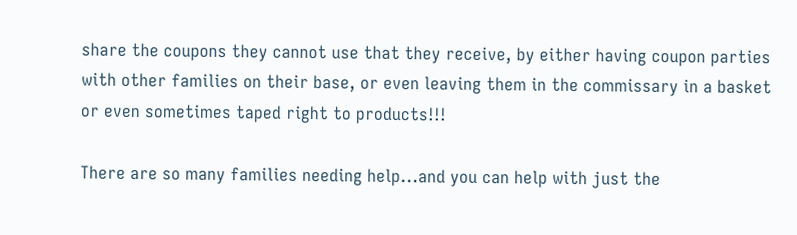share the coupons they cannot use that they receive, by either having coupon parties with other families on their base, or even leaving them in the commissary in a basket or even sometimes taped right to products!!!

There are so many families needing help...and you can help with just the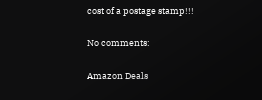cost of a postage stamp!!!

No comments:

Amazon Deals